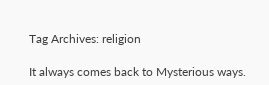Tag Archives: religion

It always comes back to Mysterious ways.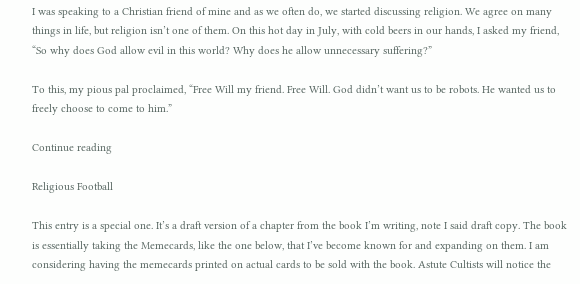I was speaking to a Christian friend of mine and as we often do, we started discussing religion. We agree on many things in life, but religion isn’t one of them. On this hot day in July, with cold beers in our hands, I asked my friend, “So why does God allow evil in this world? Why does he allow unnecessary suffering?”

To this, my pious pal proclaimed, “Free Will my friend. Free Will. God didn’t want us to be robots. He wanted us to freely choose to come to him.”

Continue reading

Religious Football

This entry is a special one. It’s a draft version of a chapter from the book I’m writing, note I said draft copy. The book is essentially taking the Memecards, like the one below, that I’ve become known for and expanding on them. I am considering having the memecards printed on actual cards to be sold with the book. Astute Cultists will notice the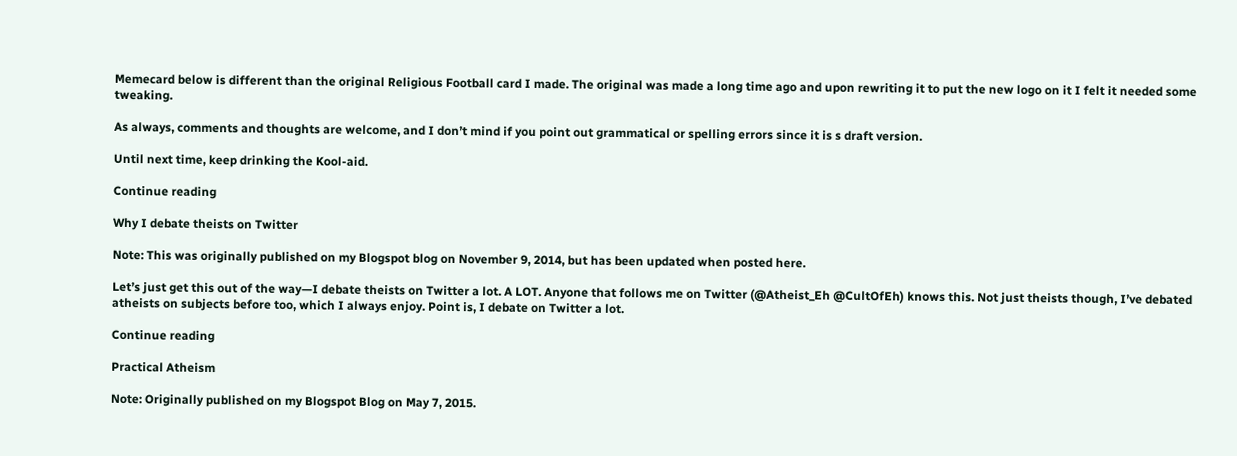Memecard below is different than the original Religious Football card I made. The original was made a long time ago and upon rewriting it to put the new logo on it I felt it needed some tweaking.

As always, comments and thoughts are welcome, and I don’t mind if you point out grammatical or spelling errors since it is s draft version.

Until next time, keep drinking the Kool-aid.

Continue reading

Why I debate theists on Twitter

Note: This was originally published on my Blogspot blog on November 9, 2014, but has been updated when posted here.

Let’s just get this out of the way—I debate theists on Twitter a lot. A LOT. Anyone that follows me on Twitter (@Atheist_Eh @CultOfEh) knows this. Not just theists though, I’ve debated atheists on subjects before too, which I always enjoy. Point is, I debate on Twitter a lot.

Continue reading

Practical Atheism

Note: Originally published on my Blogspot Blog on May 7, 2015.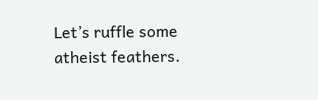Let’s ruffle some atheist feathers.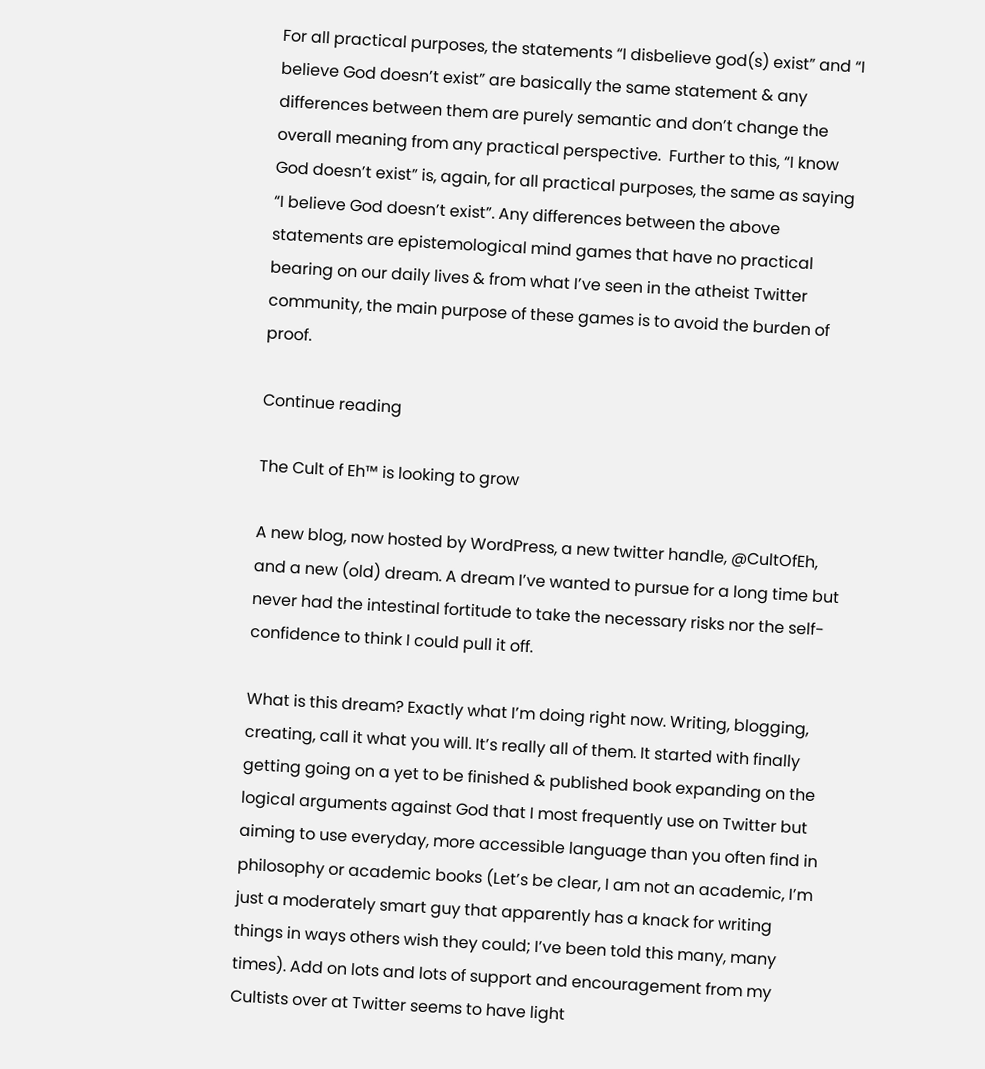For all practical purposes, the statements “I disbelieve god(s) exist” and “I believe God doesn’t exist” are basically the same statement & any differences between them are purely semantic and don’t change the overall meaning from any practical perspective.  Further to this, “I know God doesn’t exist” is, again, for all practical purposes, the same as saying “I believe God doesn’t exist”. Any differences between the above statements are epistemological mind games that have no practical bearing on our daily lives & from what I’ve seen in the atheist Twitter community, the main purpose of these games is to avoid the burden of proof.

Continue reading

The Cult of Eh™ is looking to grow

A new blog, now hosted by WordPress, a new twitter handle, @CultOfEh, and a new (old) dream. A dream I’ve wanted to pursue for a long time but never had the intestinal fortitude to take the necessary risks nor the self-confidence to think I could pull it off.

What is this dream? Exactly what I’m doing right now. Writing, blogging, creating, call it what you will. It’s really all of them. It started with finally getting going on a yet to be finished & published book expanding on the logical arguments against God that I most frequently use on Twitter but aiming to use everyday, more accessible language than you often find in philosophy or academic books (Let’s be clear, I am not an academic, I’m just a moderately smart guy that apparently has a knack for writing things in ways others wish they could; I’ve been told this many, many times). Add on lots and lots of support and encouragement from my Cultists over at Twitter seems to have light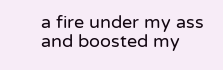a fire under my ass and boosted my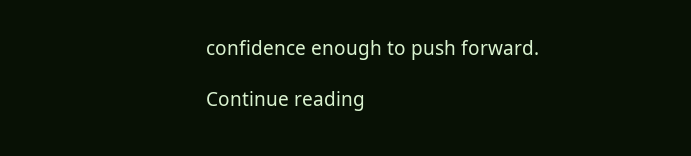confidence enough to push forward.

Continue reading